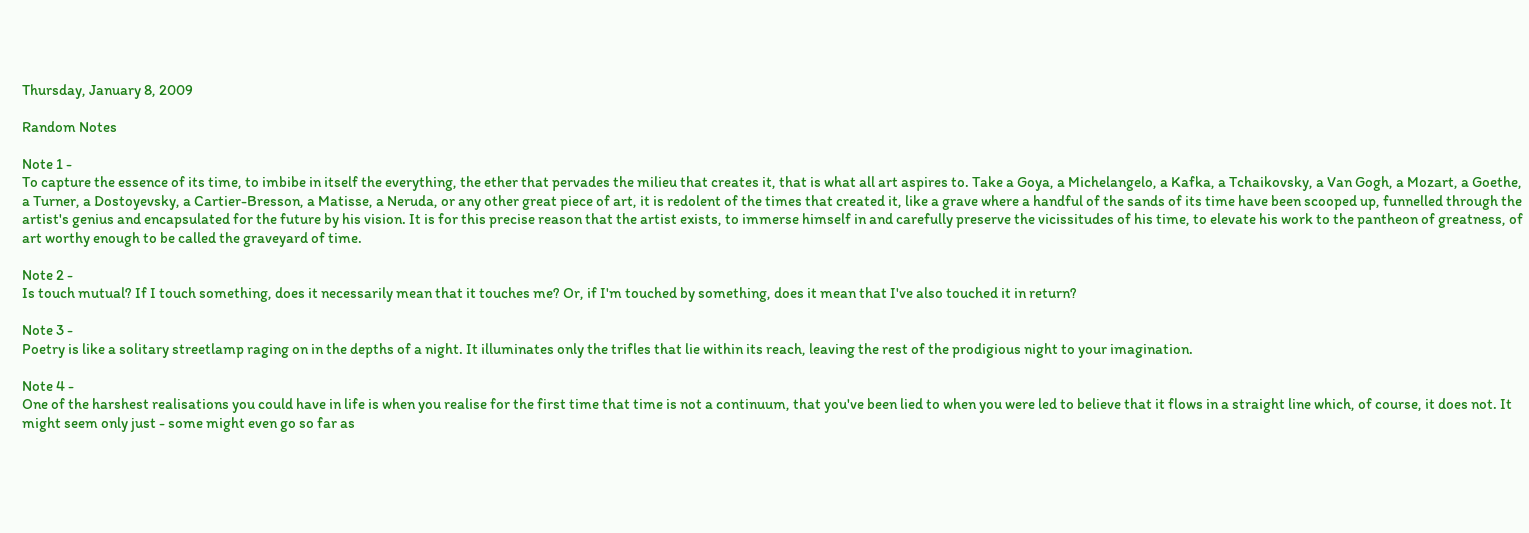Thursday, January 8, 2009

Random Notes

Note 1 -
To capture the essence of its time, to imbibe in itself the everything, the ether that pervades the milieu that creates it, that is what all art aspires to. Take a Goya, a Michelangelo, a Kafka, a Tchaikovsky, a Van Gogh, a Mozart, a Goethe, a Turner, a Dostoyevsky, a Cartier-Bresson, a Matisse, a Neruda, or any other great piece of art, it is redolent of the times that created it, like a grave where a handful of the sands of its time have been scooped up, funnelled through the artist's genius and encapsulated for the future by his vision. It is for this precise reason that the artist exists, to immerse himself in and carefully preserve the vicissitudes of his time, to elevate his work to the pantheon of greatness, of art worthy enough to be called the graveyard of time.

Note 2 -
Is touch mutual? If I touch something, does it necessarily mean that it touches me? Or, if I'm touched by something, does it mean that I've also touched it in return?

Note 3 -
Poetry is like a solitary streetlamp raging on in the depths of a night. It illuminates only the trifles that lie within its reach, leaving the rest of the prodigious night to your imagination.

Note 4 -
One of the harshest realisations you could have in life is when you realise for the first time that time is not a continuum, that you've been lied to when you were led to believe that it flows in a straight line which, of course, it does not. It might seem only just - some might even go so far as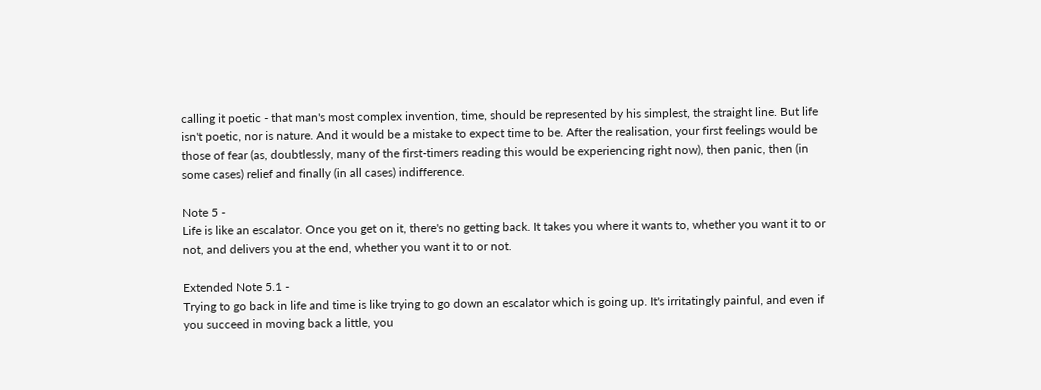calling it poetic - that man's most complex invention, time, should be represented by his simplest, the straight line. But life isn't poetic, nor is nature. And it would be a mistake to expect time to be. After the realisation, your first feelings would be those of fear (as, doubtlessly, many of the first-timers reading this would be experiencing right now), then panic, then (in some cases) relief and finally (in all cases) indifference.

Note 5 -
Life is like an escalator. Once you get on it, there's no getting back. It takes you where it wants to, whether you want it to or not, and delivers you at the end, whether you want it to or not.

Extended Note 5.1 -
Trying to go back in life and time is like trying to go down an escalator which is going up. It's irritatingly painful, and even if you succeed in moving back a little, you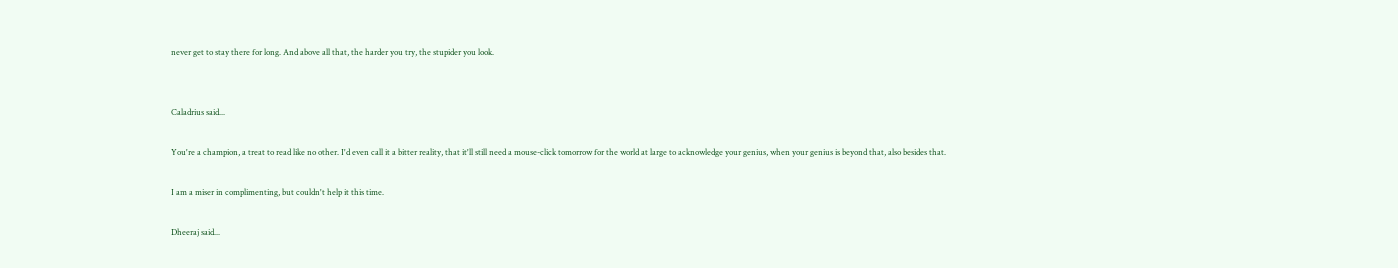never get to stay there for long. And above all that, the harder you try, the stupider you look.


Caladrius said...

You're a champion, a treat to read like no other. I'd even call it a bitter reality, that it'll still need a mouse-click tomorrow for the world at large to acknowledge your genius, when your genius is beyond that, also besides that.

I am a miser in complimenting, but couldn't help it this time.

Dheeraj said...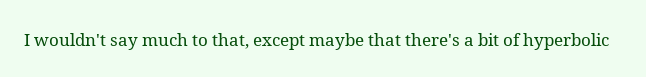I wouldn't say much to that, except maybe that there's a bit of hyperbolic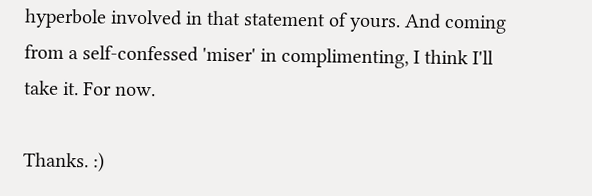hyperbole involved in that statement of yours. And coming from a self-confessed 'miser' in complimenting, I think I'll take it. For now.

Thanks. :)